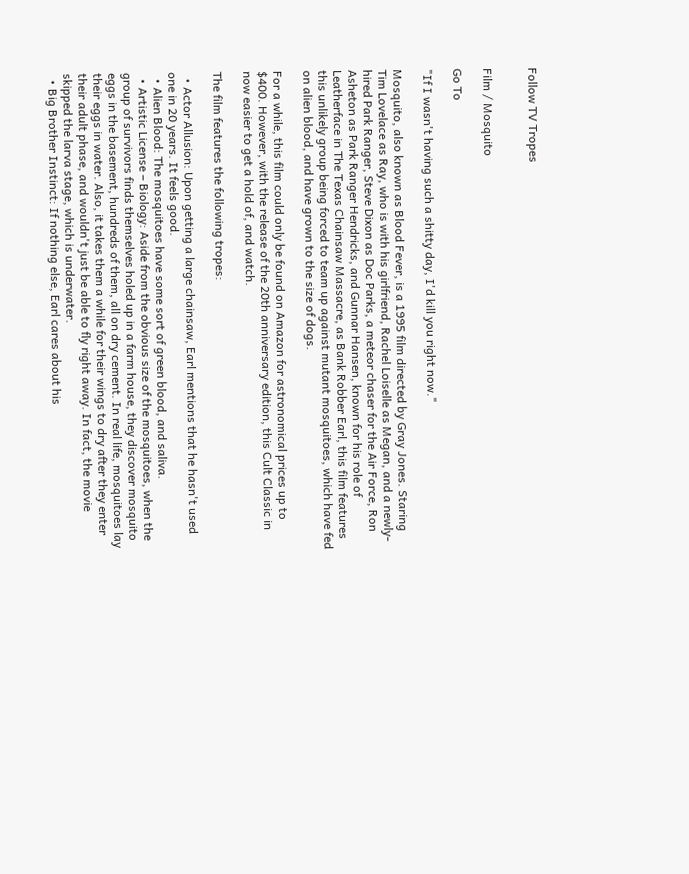Follow TV Tropes


Film / Mosquito

Go To

"If I wasn't having such a shitty day, I'd kill you right now."

Mosquito, also known as Blood Fever, is a 1995 film directed by Gray Jones. Staring Tim Lovelace as Ray, who is with his girlfriend, Rachel Loiselle as Megan, and a newly-hired Park Ranger, Steve Dixon as Doc Parks, a meteor chaser for the Air Force, Ron Asheton as Park Ranger Hendricks, and Gunnar Hansen, known for his role of Leatherface in The Texas Chainsaw Massacre, as Bank Robber Earl, this film features this unlikely group being forced to team up against mutant mosquitoes, which have fed on alien blood, and have grown to the size of dogs.

For a while, this film could only be found on Amazon for astronomical prices up to $400. However, with the release of the 20th anniversary edition, this Cult Classic in now easier to get a hold of, and watch.

The film features the following tropes:

  • Actor Allusion: Upon getting a large chainsaw, Earl mentions that he hasn't used one in 20 years. It feels good.
  • Alien Blood: The mosquitoes have some sort of green blood, and saliva.
  • Artistic License – Biology: Aside from the obvious size of the mosquitoes, when the group of survivors finds themselves holed up in a farm house, they discover mosquito eggs in the basement, hundreds of them, all on dry cement. In real life, mosquitoes lay their eggs in water. Also, it takes them a while for their wings to dry after they enter their adult phase, and wouldn't just be able to fly right away. In fact, the movie skipped the larva stage, which is underwater.
  • Big Brother Instinct: If nothing else, Earl cares about his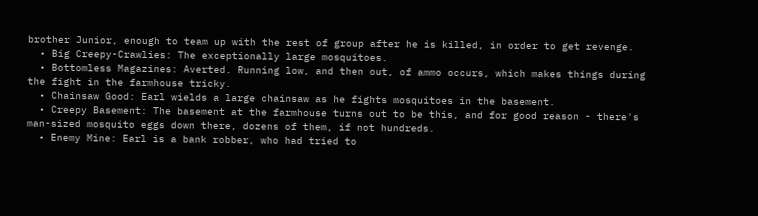brother Junior, enough to team up with the rest of group after he is killed, in order to get revenge.
  • Big Creepy-Crawlies: The exceptionally large mosquitoes.
  • Bottomless Magazines: Averted. Running low, and then out, of ammo occurs, which makes things during the fight in the farmhouse tricky.
  • Chainsaw Good: Earl wields a large chainsaw as he fights mosquitoes in the basement.
  • Creepy Basement: The basement at the farmhouse turns out to be this, and for good reason - there's man-sized mosquito eggs down there, dozens of them, if not hundreds.
  • Enemy Mine: Earl is a bank robber, who had tried to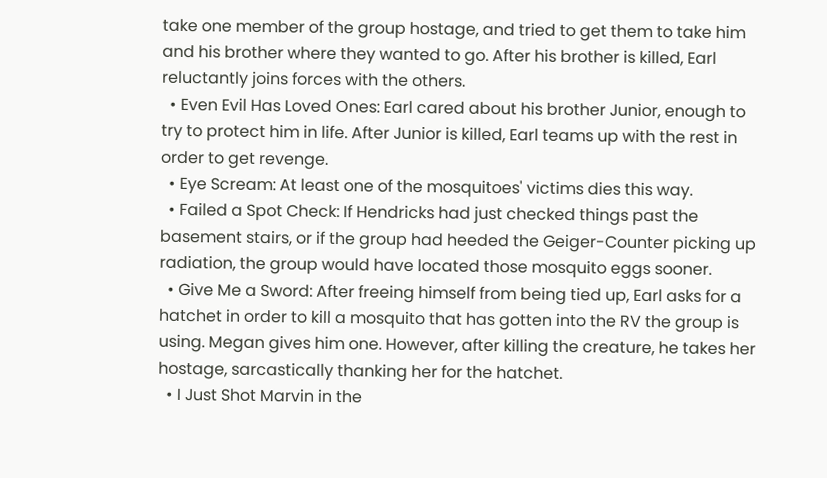take one member of the group hostage, and tried to get them to take him and his brother where they wanted to go. After his brother is killed, Earl reluctantly joins forces with the others.
  • Even Evil Has Loved Ones: Earl cared about his brother Junior, enough to try to protect him in life. After Junior is killed, Earl teams up with the rest in order to get revenge.
  • Eye Scream: At least one of the mosquitoes' victims dies this way.
  • Failed a Spot Check: If Hendricks had just checked things past the basement stairs, or if the group had heeded the Geiger-Counter picking up radiation, the group would have located those mosquito eggs sooner.
  • Give Me a Sword: After freeing himself from being tied up, Earl asks for a hatchet in order to kill a mosquito that has gotten into the RV the group is using. Megan gives him one. However, after killing the creature, he takes her hostage, sarcastically thanking her for the hatchet.
  • I Just Shot Marvin in the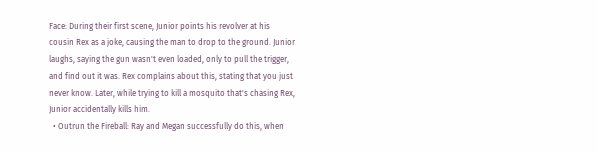Face: During their first scene, Junior points his revolver at his cousin Rex as a joke, causing the man to drop to the ground. Junior laughs, saying the gun wasn't even loaded, only to pull the trigger, and find out it was. Rex complains about this, stating that you just never know. Later, while trying to kill a mosquito that's chasing Rex, Junior accidentally kills him.
  • Outrun the Fireball: Ray and Megan successfully do this, when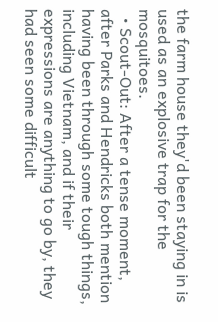the farm house they'd been staying in is used as an explosive trap for the mosquitoes.
  • Scout-Out: After a tense moment, after Parks and Hendricks both mention having been through some tough things, including Vietnam, and if their expressions are anything to go by, they had seen some difficult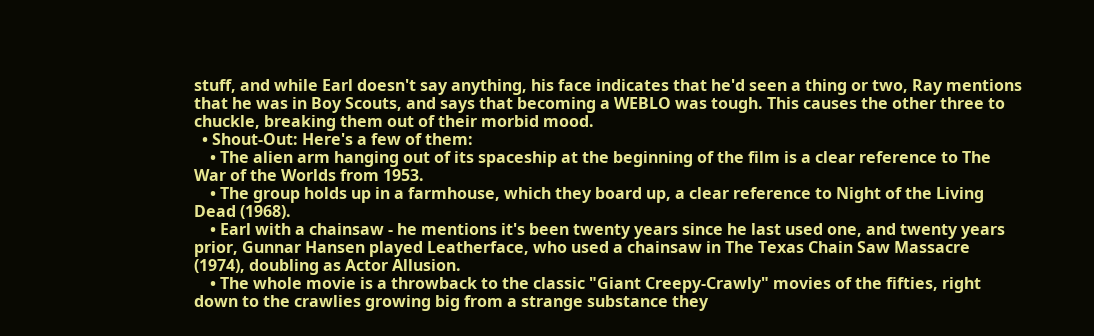stuff, and while Earl doesn't say anything, his face indicates that he'd seen a thing or two, Ray mentions that he was in Boy Scouts, and says that becoming a WEBLO was tough. This causes the other three to chuckle, breaking them out of their morbid mood.
  • Shout-Out: Here's a few of them:
    • The alien arm hanging out of its spaceship at the beginning of the film is a clear reference to The War of the Worlds from 1953.
    • The group holds up in a farmhouse, which they board up, a clear reference to Night of the Living Dead (1968).
    • Earl with a chainsaw - he mentions it's been twenty years since he last used one, and twenty years prior, Gunnar Hansen played Leatherface, who used a chainsaw in The Texas Chain Saw Massacre (1974), doubling as Actor Allusion.
    • The whole movie is a throwback to the classic "Giant Creepy-Crawly" movies of the fifties, right down to the crawlies growing big from a strange substance they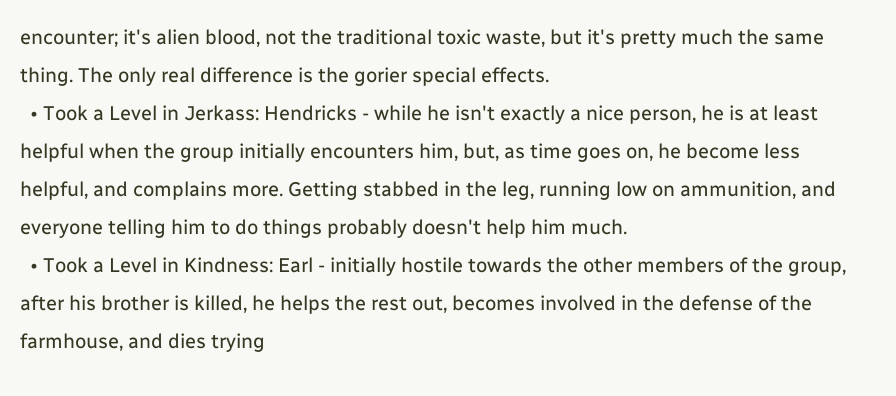encounter; it's alien blood, not the traditional toxic waste, but it's pretty much the same thing. The only real difference is the gorier special effects.
  • Took a Level in Jerkass: Hendricks - while he isn't exactly a nice person, he is at least helpful when the group initially encounters him, but, as time goes on, he become less helpful, and complains more. Getting stabbed in the leg, running low on ammunition, and everyone telling him to do things probably doesn't help him much.
  • Took a Level in Kindness: Earl - initially hostile towards the other members of the group, after his brother is killed, he helps the rest out, becomes involved in the defense of the farmhouse, and dies trying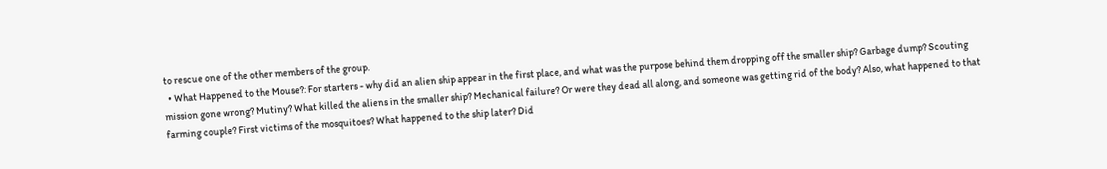to rescue one of the other members of the group.
  • What Happened to the Mouse?: For starters - why did an alien ship appear in the first place, and what was the purpose behind them dropping off the smaller ship? Garbage dump? Scouting mission gone wrong? Mutiny? What killed the aliens in the smaller ship? Mechanical failure? Or were they dead all along, and someone was getting rid of the body? Also, what happened to that farming couple? First victims of the mosquitoes? What happened to the ship later? Did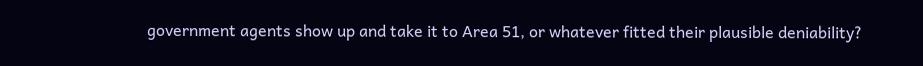government agents show up and take it to Area 51, or whatever fitted their plausible deniability?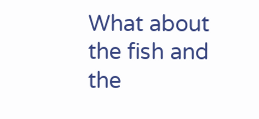What about the fish and the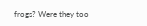frogs? Were they too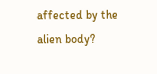affected by the alien body?